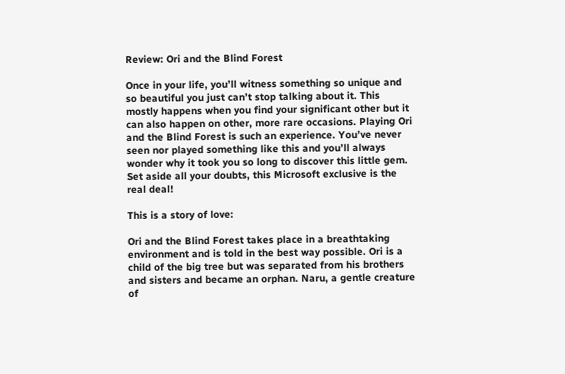Review: Ori and the Blind Forest

Once in your life, you’ll witness something so unique and so beautiful you just can’t stop talking about it. This mostly happens when you find your significant other but it can also happen on other, more rare occasions. Playing Ori and the Blind Forest is such an experience. You’ve never seen nor played something like this and you’ll always wonder why it took you so long to discover this little gem. Set aside all your doubts, this Microsoft exclusive is the real deal!

This is a story of love:

Ori and the Blind Forest takes place in a breathtaking environment and is told in the best way possible. Ori is a child of the big tree but was separated from his brothers and sisters and became an orphan. Naru, a gentle creature of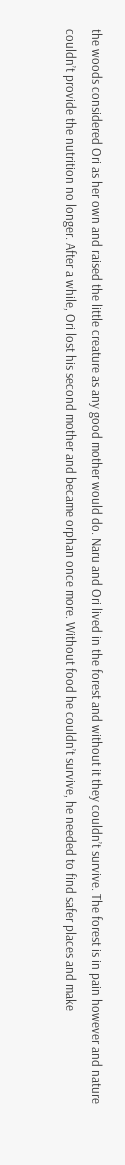the woods considered Ori as her own and raised the little creature as any good mother would do. Naru and Ori lived in the forest and without it they couldn’t survive. The forest is in pain however and nature couldn’t provide the nutrition no longer. After a while, Ori lost his second mother and became orphan once more. Without food he couldn’t survive, he needed to find safer places and make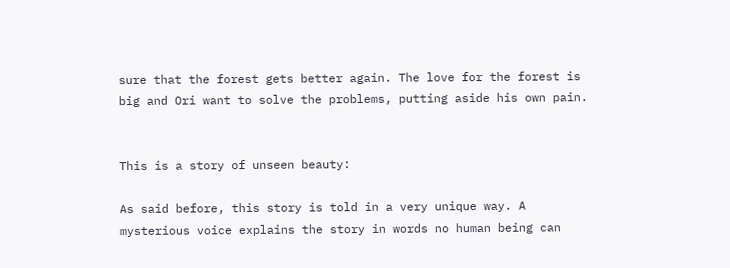sure that the forest gets better again. The love for the forest is big and Ori want to solve the problems, putting aside his own pain.


This is a story of unseen beauty:

As said before, this story is told in a very unique way. A mysterious voice explains the story in words no human being can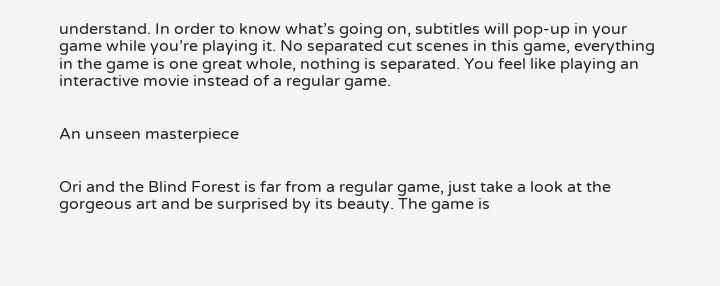understand. In order to know what’s going on, subtitles will pop-up in your game while you’re playing it. No separated cut scenes in this game, everything in the game is one great whole, nothing is separated. You feel like playing an interactive movie instead of a regular game.


An unseen masterpiece


Ori and the Blind Forest is far from a regular game, just take a look at the gorgeous art and be surprised by its beauty. The game is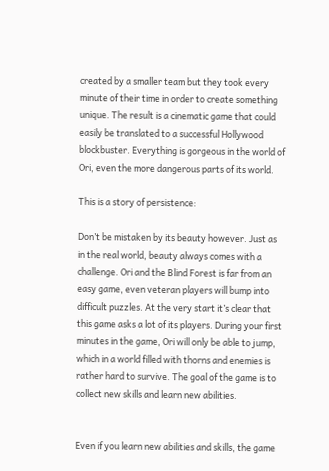created by a smaller team but they took every minute of their time in order to create something unique. The result is a cinematic game that could easily be translated to a successful Hollywood blockbuster. Everything is gorgeous in the world of Ori, even the more dangerous parts of its world.

This is a story of persistence:

Don’t be mistaken by its beauty however. Just as in the real world, beauty always comes with a challenge. Ori and the Blind Forest is far from an easy game, even veteran players will bump into difficult puzzles. At the very start it’s clear that this game asks a lot of its players. During your first minutes in the game, Ori will only be able to jump, which in a world filled with thorns and enemies is rather hard to survive. The goal of the game is to collect new skills and learn new abilities.


Even if you learn new abilities and skills, the game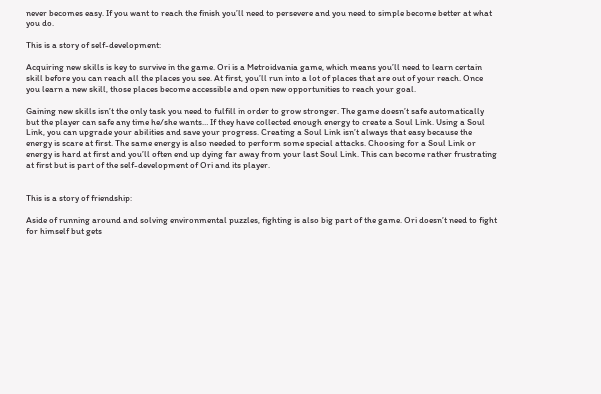never becomes easy. If you want to reach the finish you’ll need to persevere and you need to simple become better at what you do.

This is a story of self-development:

Acquiring new skills is key to survive in the game. Ori is a Metroidvania game, which means you’ll need to learn certain skill before you can reach all the places you see. At first, you’ll run into a lot of places that are out of your reach. Once you learn a new skill, those places become accessible and open new opportunities to reach your goal.

Gaining new skills isn’t the only task you need to fulfill in order to grow stronger. The game doesn’t safe automatically but the player can safe any time he/she wants… If they have collected enough energy to create a Soul Link. Using a Soul Link, you can upgrade your abilities and save your progress. Creating a Soul Link isn’t always that easy because the energy is scare at first. The same energy is also needed to perform some special attacks. Choosing for a Soul Link or energy is hard at first and you’ll often end up dying far away from your last Soul Link. This can become rather frustrating at first but is part of the self-development of Ori and its player.


This is a story of friendship:

Aside of running around and solving environmental puzzles, fighting is also big part of the game. Ori doesn’t need to fight for himself but gets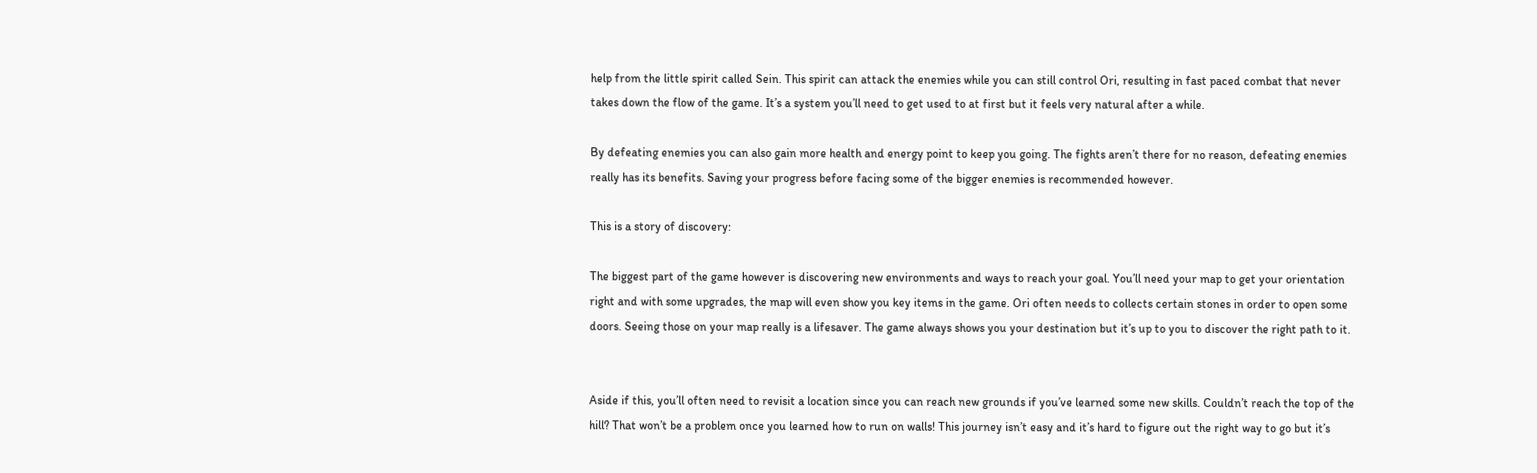help from the little spirit called Sein. This spirit can attack the enemies while you can still control Ori, resulting in fast paced combat that never takes down the flow of the game. It’s a system you’ll need to get used to at first but it feels very natural after a while.

By defeating enemies you can also gain more health and energy point to keep you going. The fights aren’t there for no reason, defeating enemies really has its benefits. Saving your progress before facing some of the bigger enemies is recommended however.

This is a story of discovery:

The biggest part of the game however is discovering new environments and ways to reach your goal. You’ll need your map to get your orientation right and with some upgrades, the map will even show you key items in the game. Ori often needs to collects certain stones in order to open some doors. Seeing those on your map really is a lifesaver. The game always shows you your destination but it’s up to you to discover the right path to it.


Aside if this, you’ll often need to revisit a location since you can reach new grounds if you’ve learned some new skills. Couldn’t reach the top of the hill? That won’t be a problem once you learned how to run on walls! This journey isn’t easy and it’s hard to figure out the right way to go but it’s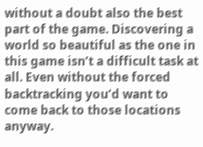without a doubt also the best part of the game. Discovering a world so beautiful as the one in this game isn’t a difficult task at all. Even without the forced backtracking you’d want to come back to those locations anyway.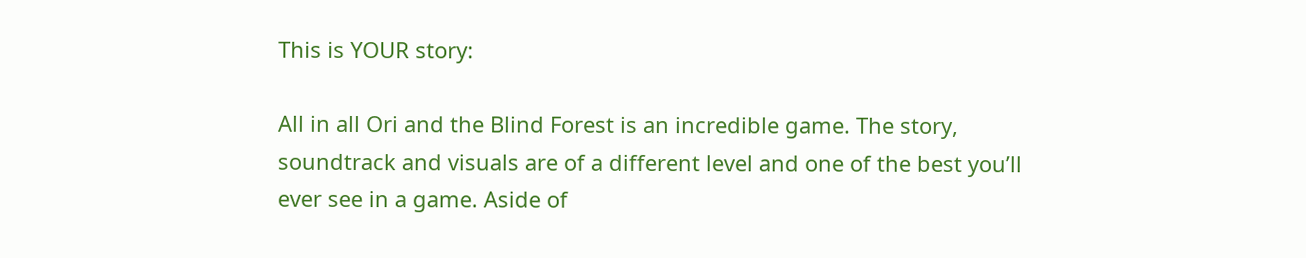This is YOUR story:

All in all Ori and the Blind Forest is an incredible game. The story, soundtrack and visuals are of a different level and one of the best you’ll ever see in a game. Aside of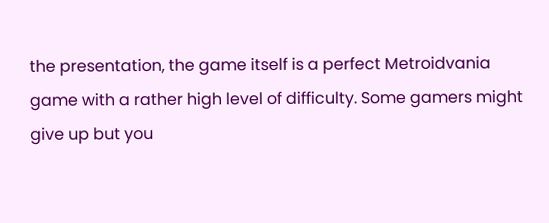the presentation, the game itself is a perfect Metroidvania game with a rather high level of difficulty. Some gamers might give up but you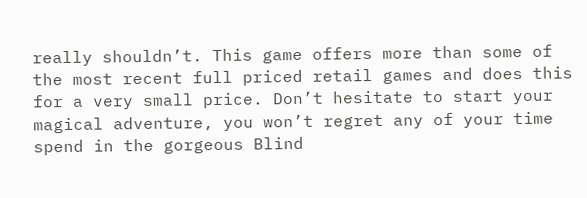really shouldn’t. This game offers more than some of the most recent full priced retail games and does this for a very small price. Don’t hesitate to start your magical adventure, you won’t regret any of your time spend in the gorgeous Blind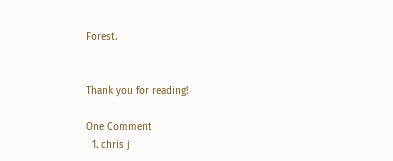Forest.


Thank you for reading!

One Comment
  1. chris j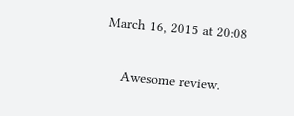March 16, 2015 at 20:08

    Awesome review.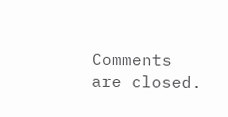Comments are closed.